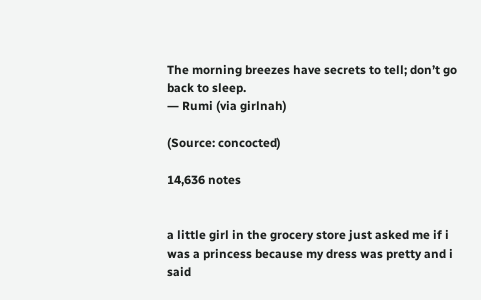The morning breezes have secrets to tell; don’t go back to sleep.
― Rumi (via girlnah)

(Source: concocted)

14,636 notes


a little girl in the grocery store just asked me if i was a princess because my dress was pretty and i said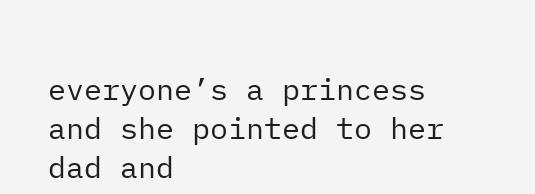everyone’s a princess and she pointed to her dad and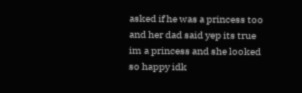asked if he was a princess too and her dad said yep its true im a princess and she looked so happy idk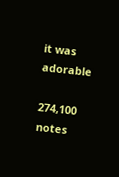it was adorable

274,100 notes